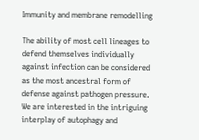Immunity and membrane remodelling

The ability of most cell lineages to defend themselves individually against infection can be considered as the most ancestral form of defense against pathogen pressure. We are interested in the intriguing interplay of autophagy and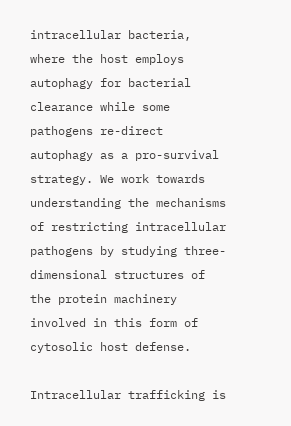intracellular bacteria, where the host employs autophagy for bacterial clearance while some pathogens re-direct autophagy as a pro-survival strategy. We work towards understanding the mechanisms of restricting intracellular pathogens by studying three-dimensional structures of the protein machinery involved in this form of cytosolic host defense.

Intracellular trafficking is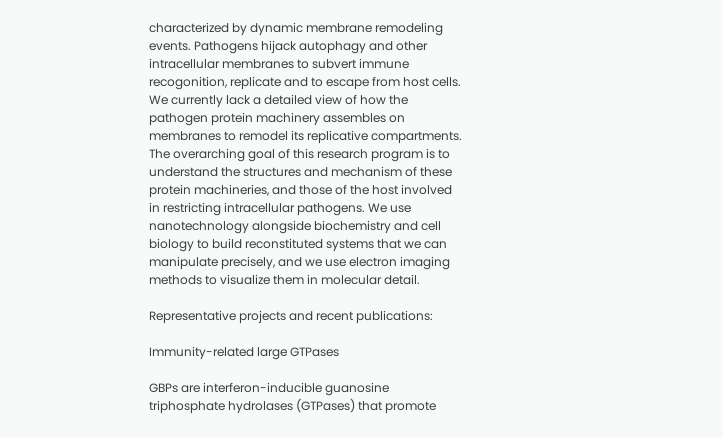characterized by dynamic membrane remodeling events. Pathogens hijack autophagy and other intracellular membranes to subvert immune recogonition, replicate and to escape from host cells. We currently lack a detailed view of how the pathogen protein machinery assembles on membranes to remodel its replicative compartments. The overarching goal of this research program is to understand the structures and mechanism of these protein machineries, and those of the host involved in restricting intracellular pathogens. We use nanotechnology alongside biochemistry and cell biology to build reconstituted systems that we can manipulate precisely, and we use electron imaging methods to visualize them in molecular detail.

Representative projects and recent publications:

Immunity-related large GTPases

GBPs are interferon-inducible guanosine triphosphate hydrolases (GTPases) that promote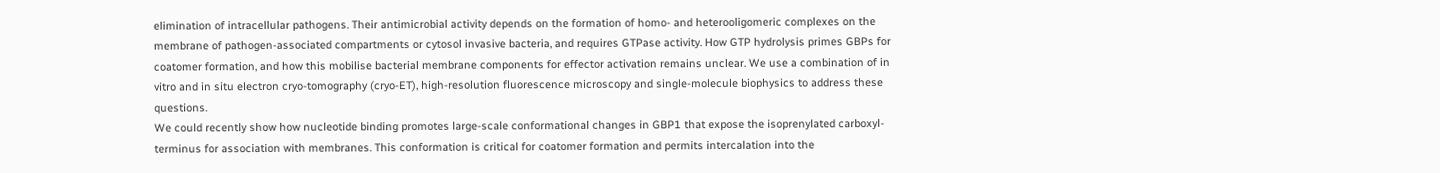elimination of intracellular pathogens. Their antimicrobial activity depends on the formation of homo- and heterooligomeric complexes on the membrane of pathogen-associated compartments or cytosol invasive bacteria, and requires GTPase activity. How GTP hydrolysis primes GBPs for coatomer formation, and how this mobilise bacterial membrane components for effector activation remains unclear. We use a combination of in vitro and in situ electron cryo-tomography (cryo-ET), high-resolution fluorescence microscopy and single-molecule biophysics to address these questions.
We could recently show how nucleotide binding promotes large-scale conformational changes in GBP1 that expose the isoprenylated carboxyl-terminus for association with membranes. This conformation is critical for coatomer formation and permits intercalation into the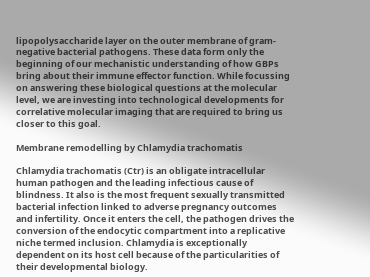lipopolysaccharide layer on the outer membrane of gram-negative bacterial pathogens. These data form only the beginning of our mechanistic understanding of how GBPs bring about their immune effector function. While focussing on answering these biological questions at the molecular level, we are investing into technological developments for correlative molecular imaging that are required to bring us closer to this goal.

Membrane remodelling by Chlamydia trachomatis

Chlamydia trachomatis (Ctr) is an obligate intracellular human pathogen and the leading infectious cause of blindness. It also is the most frequent sexually transmitted bacterial infection linked to adverse pregnancy outcomes and infertility. Once it enters the cell, the pathogen drives the conversion of the endocytic compartment into a replicative niche termed inclusion. Chlamydia is exceptionally dependent on its host cell because of the particularities of their developmental biology.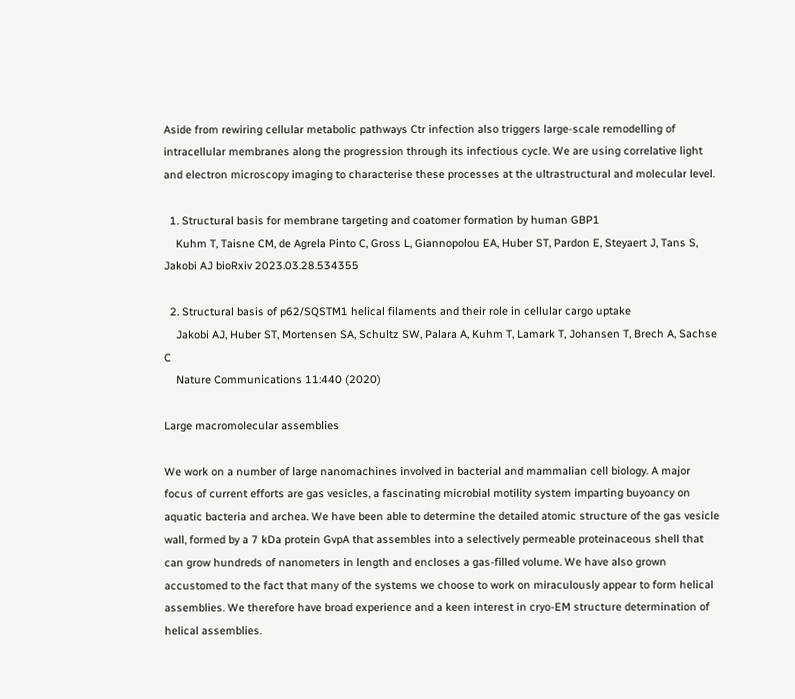Aside from rewiring cellular metabolic pathways Ctr infection also triggers large-scale remodelling of intracellular membranes along the progression through its infectious cycle. We are using correlative light and electron microscopy imaging to characterise these processes at the ultrastructural and molecular level.

  1. Structural basis for membrane targeting and coatomer formation by human GBP1
    Kuhm T, Taisne CM, de Agrela Pinto C, Gross L, Giannopolou EA, Huber ST, Pardon E, Steyaert J, Tans S, Jakobi AJ bioRxiv 2023.03.28.534355

  2. Structural basis of p62/SQSTM1 helical filaments and their role in cellular cargo uptake
    Jakobi AJ, Huber ST, Mortensen SA, Schultz SW, Palara A, Kuhm T, Lamark T, Johansen T, Brech A, Sachse C
    Nature Communications 11:440 (2020)

Large macromolecular assemblies

We work on a number of large nanomachines involved in bacterial and mammalian cell biology. A major focus of current efforts are gas vesicles, a fascinating microbial motility system imparting buyoancy on aquatic bacteria and archea. We have been able to determine the detailed atomic structure of the gas vesicle wall, formed by a 7 kDa protein GvpA that assembles into a selectively permeable proteinaceous shell that can grow hundreds of nanometers in length and encloses a gas-filled volume. We have also grown accustomed to the fact that many of the systems we choose to work on miraculously appear to form helical assemblies. We therefore have broad experience and a keen interest in cryo-EM structure determination of helical assemblies.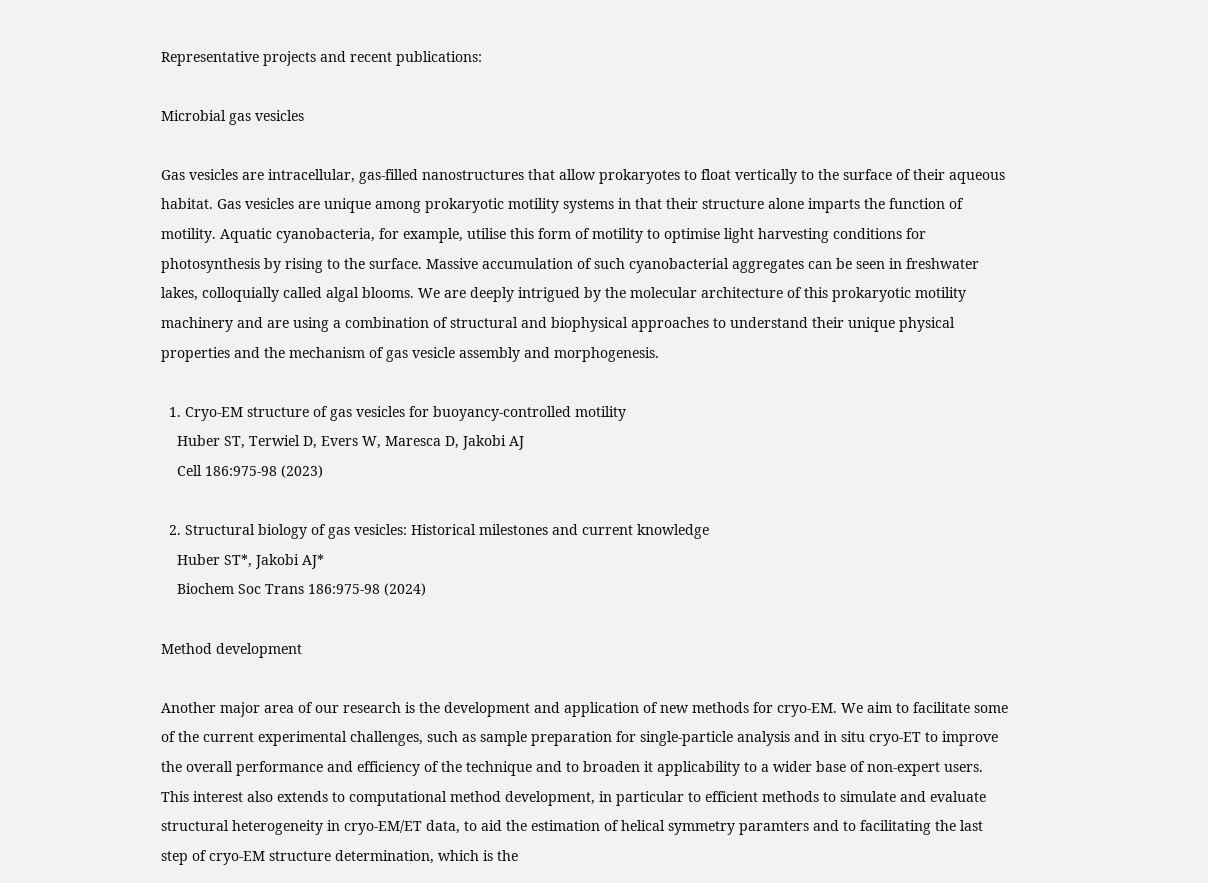Representative projects and recent publications:

Microbial gas vesicles

Gas vesicles are intracellular, gas-filled nanostructures that allow prokaryotes to float vertically to the surface of their aqueous habitat. Gas vesicles are unique among prokaryotic motility systems in that their structure alone imparts the function of motility. Aquatic cyanobacteria, for example, utilise this form of motility to optimise light harvesting conditions for photosynthesis by rising to the surface. Massive accumulation of such cyanobacterial aggregates can be seen in freshwater lakes, colloquially called algal blooms. We are deeply intrigued by the molecular architecture of this prokaryotic motility machinery and are using a combination of structural and biophysical approaches to understand their unique physical properties and the mechanism of gas vesicle assembly and morphogenesis.

  1. Cryo-EM structure of gas vesicles for buoyancy-controlled motility
    Huber ST, Terwiel D, Evers W, Maresca D, Jakobi AJ
    Cell 186:975-98 (2023)

  2. Structural biology of gas vesicles: Historical milestones and current knowledge
    Huber ST*, Jakobi AJ*
    Biochem Soc Trans 186:975-98 (2024)

Method development

Another major area of our research is the development and application of new methods for cryo-EM. We aim to facilitate some of the current experimental challenges, such as sample preparation for single-particle analysis and in situ cryo-ET to improve the overall performance and efficiency of the technique and to broaden it applicability to a wider base of non-expert users. This interest also extends to computational method development, in particular to efficient methods to simulate and evaluate structural heterogeneity in cryo-EM/ET data, to aid the estimation of helical symmetry paramters and to facilitating the last step of cryo-EM structure determination, which is the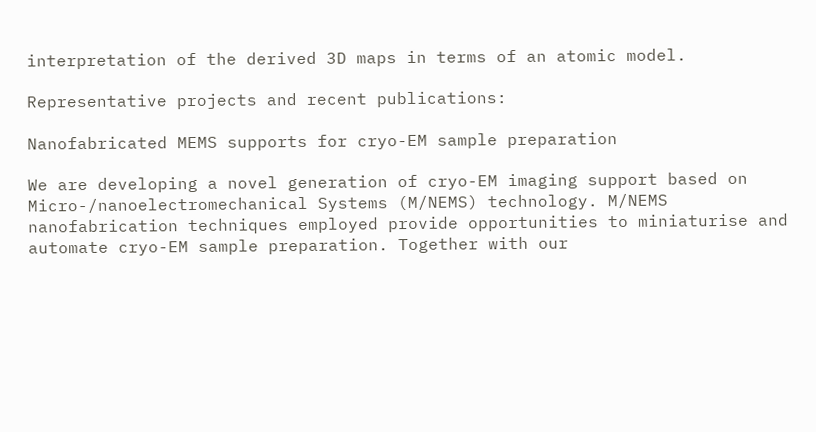interpretation of the derived 3D maps in terms of an atomic model.

Representative projects and recent publications:

Nanofabricated MEMS supports for cryo-EM sample preparation

We are developing a novel generation of cryo-EM imaging support based on Micro-/nanoelectromechanical Systems (M/NEMS) technology. M/NEMS nanofabrication techniques employed provide opportunities to miniaturise and automate cryo-EM sample preparation. Together with our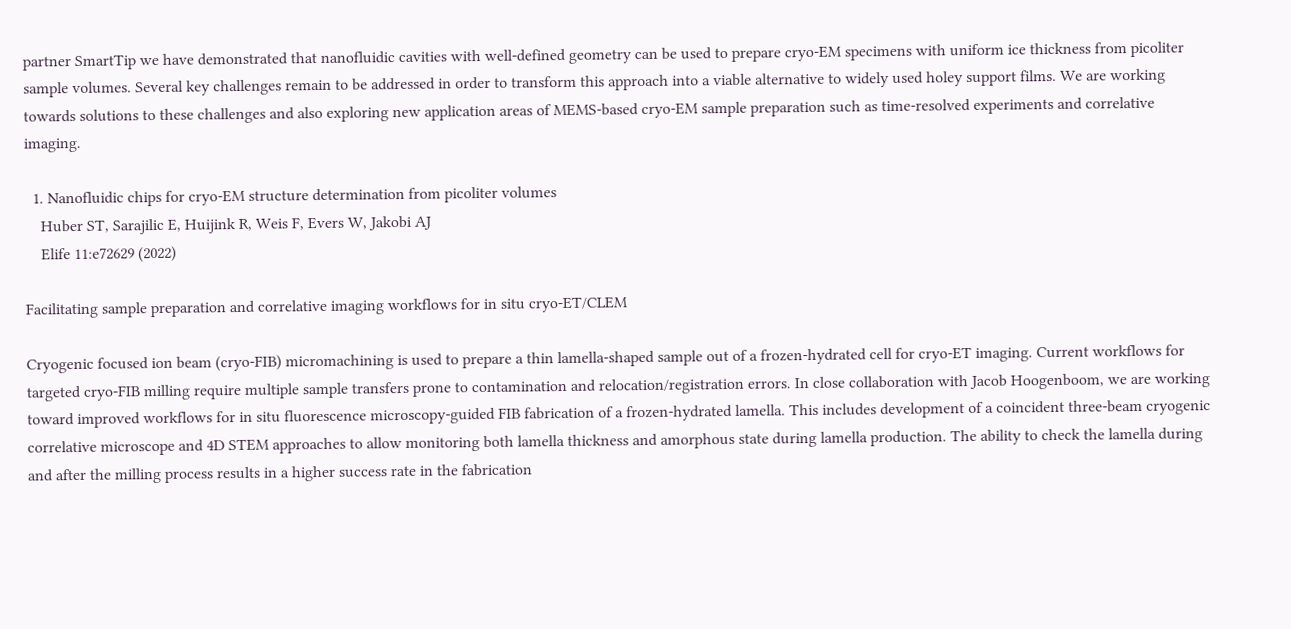partner SmartTip we have demonstrated that nanofluidic cavities with well-defined geometry can be used to prepare cryo-EM specimens with uniform ice thickness from picoliter sample volumes. Several key challenges remain to be addressed in order to transform this approach into a viable alternative to widely used holey support films. We are working towards solutions to these challenges and also exploring new application areas of MEMS-based cryo-EM sample preparation such as time-resolved experiments and correlative imaging.

  1. Nanofluidic chips for cryo-EM structure determination from picoliter volumes
    Huber ST, Sarajilic E, Huijink R, Weis F, Evers W, Jakobi AJ
    Elife 11:e72629 (2022)

Facilitating sample preparation and correlative imaging workflows for in situ cryo-ET/CLEM

Cryogenic focused ion beam (cryo-FIB) micromachining is used to prepare a thin lamella-shaped sample out of a frozen-hydrated cell for cryo-ET imaging. Current workflows for targeted cryo-FIB milling require multiple sample transfers prone to contamination and relocation/registration errors. In close collaboration with Jacob Hoogenboom, we are working toward improved workflows for in situ fluorescence microscopy-guided FIB fabrication of a frozen-hydrated lamella. This includes development of a coincident three-beam cryogenic correlative microscope and 4D STEM approaches to allow monitoring both lamella thickness and amorphous state during lamella production. The ability to check the lamella during and after the milling process results in a higher success rate in the fabrication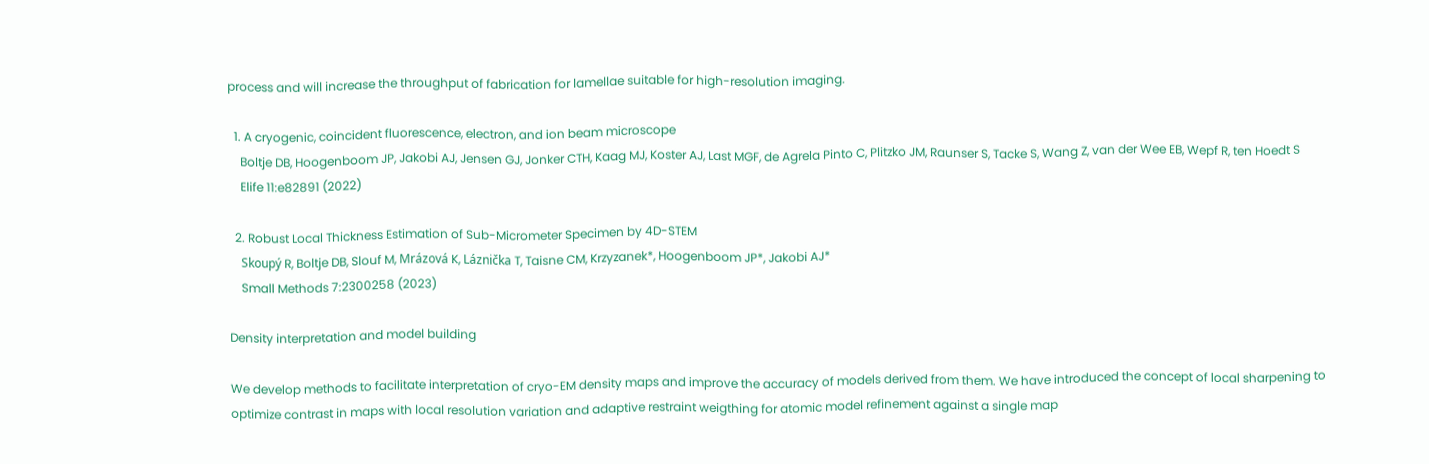process and will increase the throughput of fabrication for lamellae suitable for high-resolution imaging.

  1. A cryogenic, coincident fluorescence, electron, and ion beam microscope
    Boltje DB, Hoogenboom JP, Jakobi AJ, Jensen GJ, Jonker CTH, Kaag MJ, Koster AJ, Last MGF, de Agrela Pinto C, Plitzko JM, Raunser S, Tacke S, Wang Z, van der Wee EB, Wepf R, ten Hoedt S
    Elife 11:e82891 (2022)

  2. Robust Local Thickness Estimation of Sub-Micrometer Specimen by 4D-STEM
    Skoupý R, Boltje DB, Slouf M, Mrázová K, Láznička T, Taisne CM, Krzyzanek*, Hoogenboom JP*, Jakobi AJ*
    Small Methods 7:2300258 (2023)

Density interpretation and model building

We develop methods to facilitate interpretation of cryo-EM density maps and improve the accuracy of models derived from them. We have introduced the concept of local sharpening to optimize contrast in maps with local resolution variation and adaptive restraint weigthing for atomic model refinement against a single map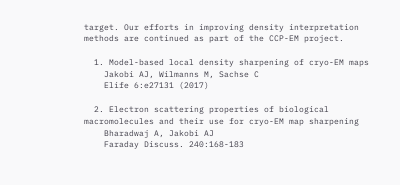target. Our efforts in improving density interpretation methods are continued as part of the CCP-EM project.

  1. Model-based local density sharpening of cryo-EM maps
    Jakobi AJ, Wilmanns M, Sachse C
    Elife 6:e27131 (2017)

  2. Electron scattering properties of biological macromolecules and their use for cryo-EM map sharpening
    Bharadwaj A, Jakobi AJ
    Faraday Discuss. 240:168-183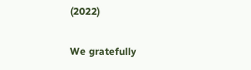(2022)

We gratefully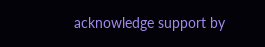acknowledge support by